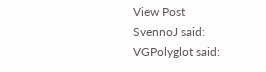View Post
SvennoJ said:
VGPolyglot said: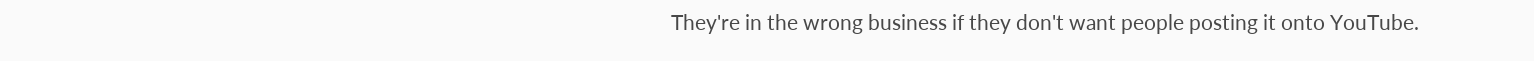They're in the wrong business if they don't want people posting it onto YouTube.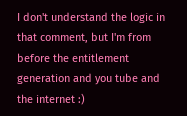I don't understand the logic in that comment, but I'm from before the entitlement generation and you tube and the internet :)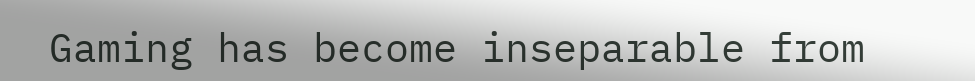Gaming has become inseparable from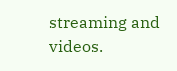streaming and videos.